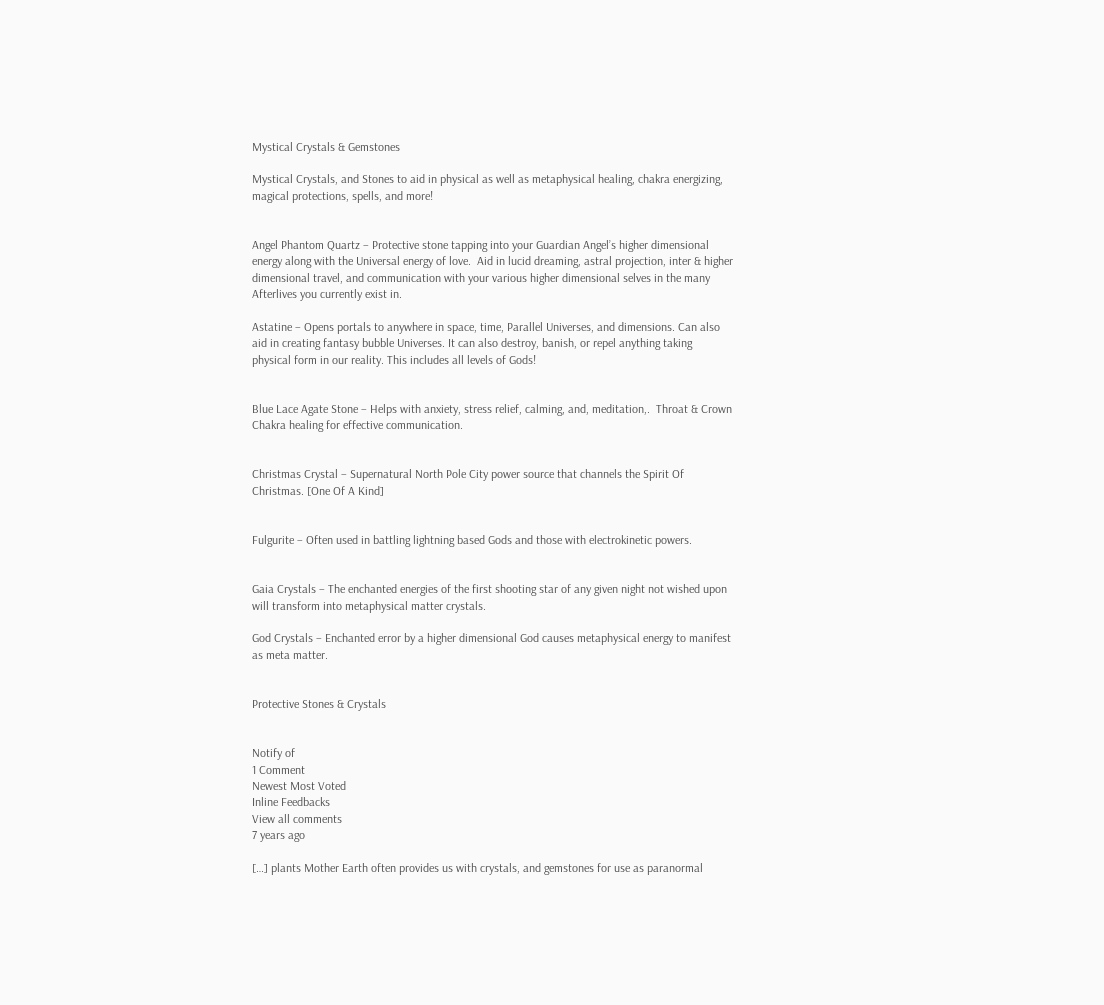Mystical Crystals & Gemstones

Mystical Crystals, and Stones to aid in physical as well as metaphysical healing, chakra energizing, magical protections, spells, and more!


Angel Phantom Quartz – Protective stone tapping into your Guardian Angel’s higher dimensional energy along with the Universal energy of love.  Aid in lucid dreaming, astral projection, inter & higher dimensional travel, and communication with your various higher dimensional selves in the many Afterlives you currently exist in.

Astatine – Opens portals to anywhere in space, time, Parallel Universes, and dimensions. Can also aid in creating fantasy bubble Universes. It can also destroy, banish, or repel anything taking physical form in our reality. This includes all levels of Gods!


Blue Lace Agate Stone – Helps with anxiety, stress relief, calming, and, meditation,.  Throat & Crown Chakra healing for effective communication.


Christmas Crystal – Supernatural North Pole City power source that channels the Spirit Of Christmas. [One Of A Kind]


Fulgurite – Often used in battling lightning based Gods and those with electrokinetic powers.


Gaia Crystals – The enchanted energies of the first shooting star of any given night not wished upon will transform into metaphysical matter crystals.

God Crystals – Enchanted error by a higher dimensional God causes metaphysical energy to manifest as meta matter.


Protective Stones & Crystals


Notify of
1 Comment
Newest Most Voted
Inline Feedbacks
View all comments
7 years ago

[…] plants Mother Earth often provides us with crystals, and gemstones for use as paranormal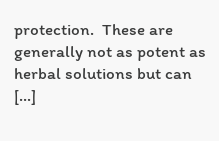protection.  These are generally not as potent as herbal solutions but can […]